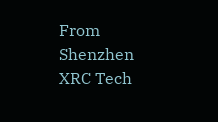From Shenzhen XRC Tech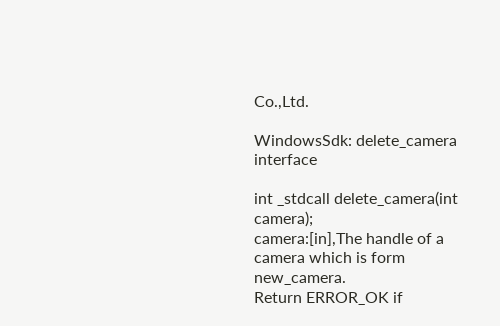Co.,Ltd.

WindowsSdk: delete_camera interface

int _stdcall delete_camera(int camera);
camera:[in],The handle of a camera which is form new_camera.
Return ERROR_OK if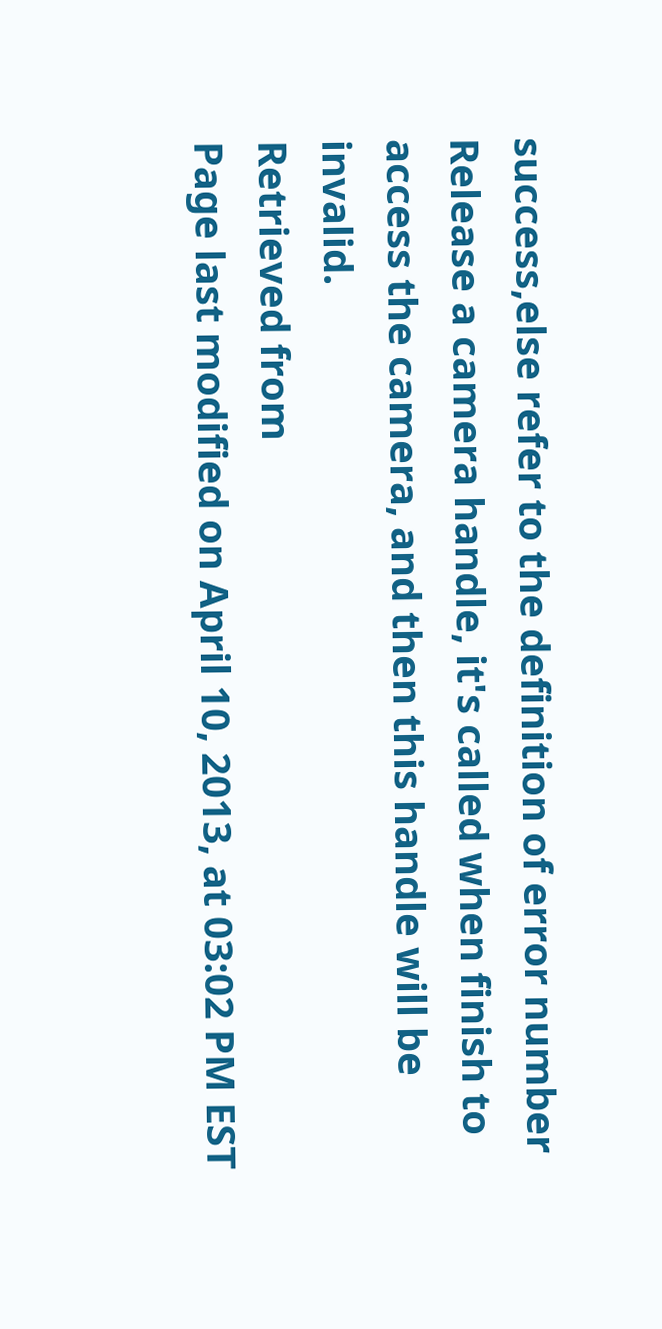success,else refer to the definition of error number
Release a camera handle, it's called when finish to access the camera, and then this handle will be invalid.
Retrieved from
Page last modified on April 10, 2013, at 03:02 PM EST